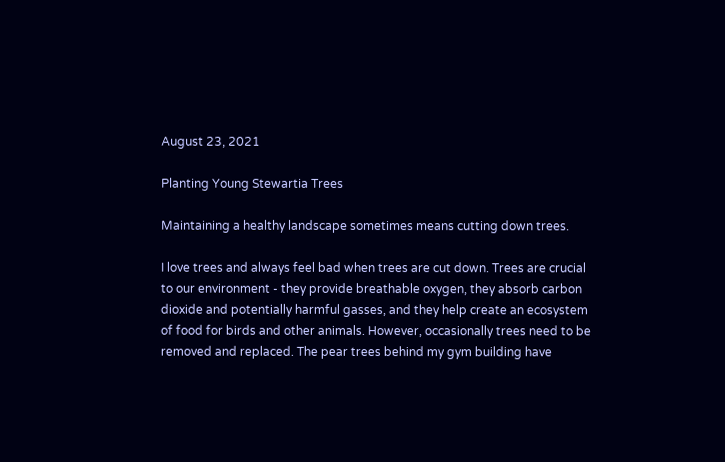August 23, 2021

Planting Young Stewartia Trees

Maintaining a healthy landscape sometimes means cutting down trees.

I love trees and always feel bad when trees are cut down. Trees are crucial to our environment - they provide breathable oxygen, they absorb carbon dioxide and potentially harmful gasses, and they help create an ecosystem of food for birds and other animals. However, occasionally trees need to be removed and replaced. The pear trees behind my gym building have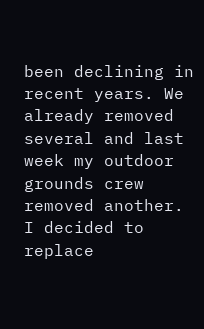been declining in recent years. We already removed several and last week my outdoor grounds crew removed another. I decided to replace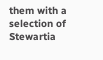them with a selection of Stewartia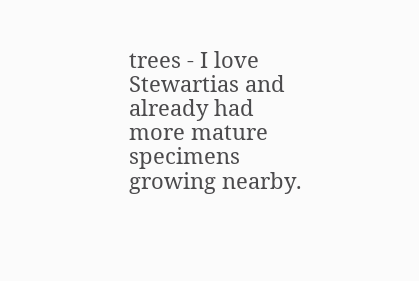trees - I love Stewartias and already had more mature specimens growing nearby.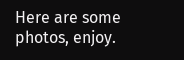Here are some photos, enjoy.